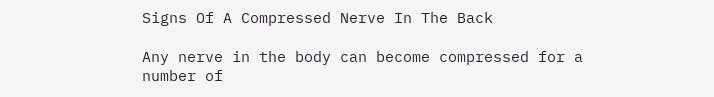Signs Of A Compressed Nerve In The Back

Any nerve in the body can become compressed for a number of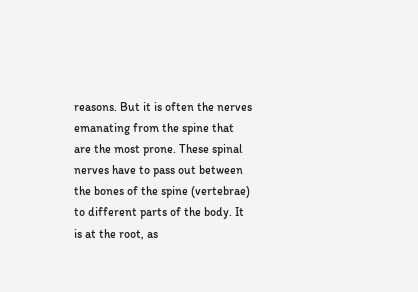reasons. But it is often the nerves emanating from the spine that are the most prone. These spinal nerves have to pass out between the bones of the spine (vertebrae) to different parts of the body. It is at the root, as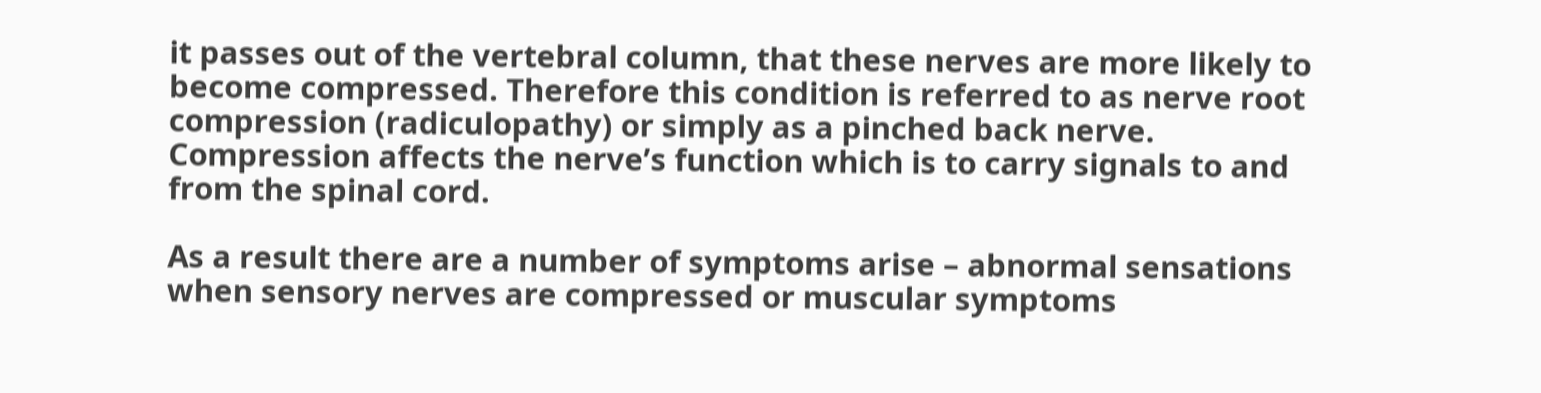it passes out of the vertebral column, that these nerves are more likely to become compressed. Therefore this condition is referred to as nerve root compression (radiculopathy) or simply as a pinched back nerve. Compression affects the nerve’s function which is to carry signals to and from the spinal cord.

As a result there are a number of symptoms arise – abnormal sensations when sensory nerves are compressed or muscular symptoms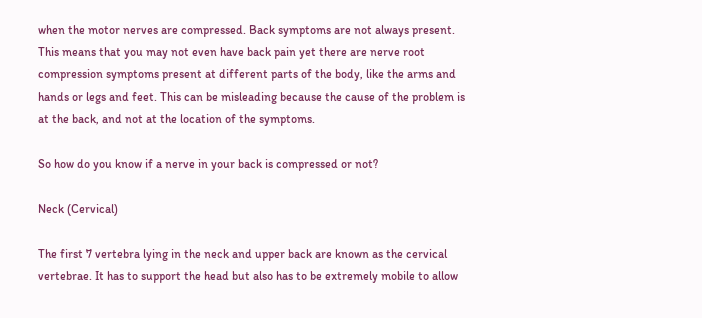when the motor nerves are compressed. Back symptoms are not always present. This means that you may not even have back pain yet there are nerve root compression symptoms present at different parts of the body, like the arms and hands or legs and feet. This can be misleading because the cause of the problem is at the back, and not at the location of the symptoms.

So how do you know if a nerve in your back is compressed or not?

Neck (Cervical)

The first 7 vertebra lying in the neck and upper back are known as the cervical vertebrae. It has to support the head but also has to be extremely mobile to allow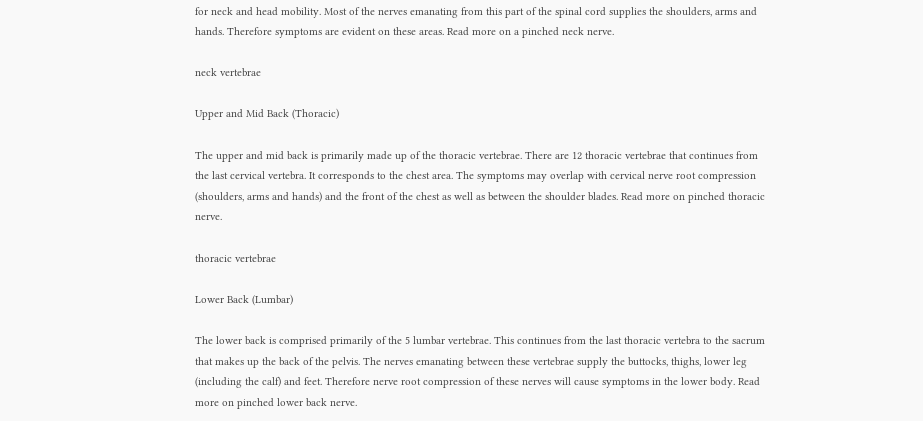for neck and head mobility. Most of the nerves emanating from this part of the spinal cord supplies the shoulders, arms and hands. Therefore symptoms are evident on these areas. Read more on a pinched neck nerve.

neck vertebrae

Upper and Mid Back (Thoracic)

The upper and mid back is primarily made up of the thoracic vertebrae. There are 12 thoracic vertebrae that continues from the last cervical vertebra. It corresponds to the chest area. The symptoms may overlap with cervical nerve root compression (shoulders, arms and hands) and the front of the chest as well as between the shoulder blades. Read more on pinched thoracic nerve.

thoracic vertebrae

Lower Back (Lumbar)

The lower back is comprised primarily of the 5 lumbar vertebrae. This continues from the last thoracic vertebra to the sacrum that makes up the back of the pelvis. The nerves emanating between these vertebrae supply the buttocks, thighs, lower leg (including the calf) and feet. Therefore nerve root compression of these nerves will cause symptoms in the lower body. Read more on pinched lower back nerve.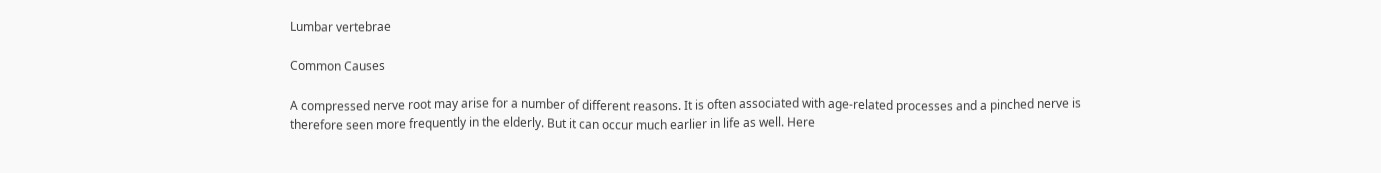Lumbar vertebrae

Common Causes

A compressed nerve root may arise for a number of different reasons. It is often associated with age-related processes and a pinched nerve is therefore seen more frequently in the elderly. But it can occur much earlier in life as well. Here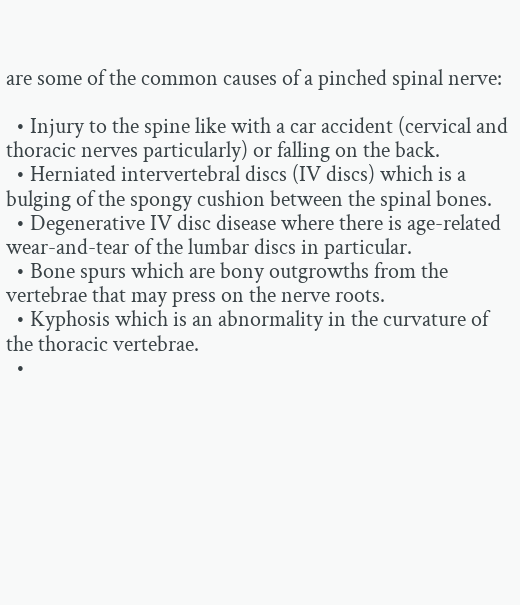are some of the common causes of a pinched spinal nerve:

  • Injury to the spine like with a car accident (cervical and thoracic nerves particularly) or falling on the back.
  • Herniated intervertebral discs (IV discs) which is a bulging of the spongy cushion between the spinal bones.
  • Degenerative IV disc disease where there is age-related wear-and-tear of the lumbar discs in particular.
  • Bone spurs which are bony outgrowths from the vertebrae that may press on the nerve roots.
  • Kyphosis which is an abnormality in the curvature of the thoracic vertebrae.
  •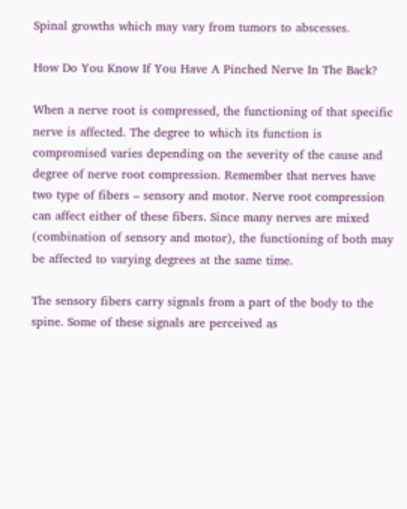Spinal growths which may vary from tumors to abscesses.

How Do You Know If You Have A Pinched Nerve In The Back?

When a nerve root is compressed, the functioning of that specific nerve is affected. The degree to which its function is compromised varies depending on the severity of the cause and degree of nerve root compression. Remember that nerves have two type of fibers – sensory and motor. Nerve root compression can affect either of these fibers. Since many nerves are mixed (combination of sensory and motor), the functioning of both may be affected to varying degrees at the same time.

The sensory fibers carry signals from a part of the body to the spine. Some of these signals are perceived as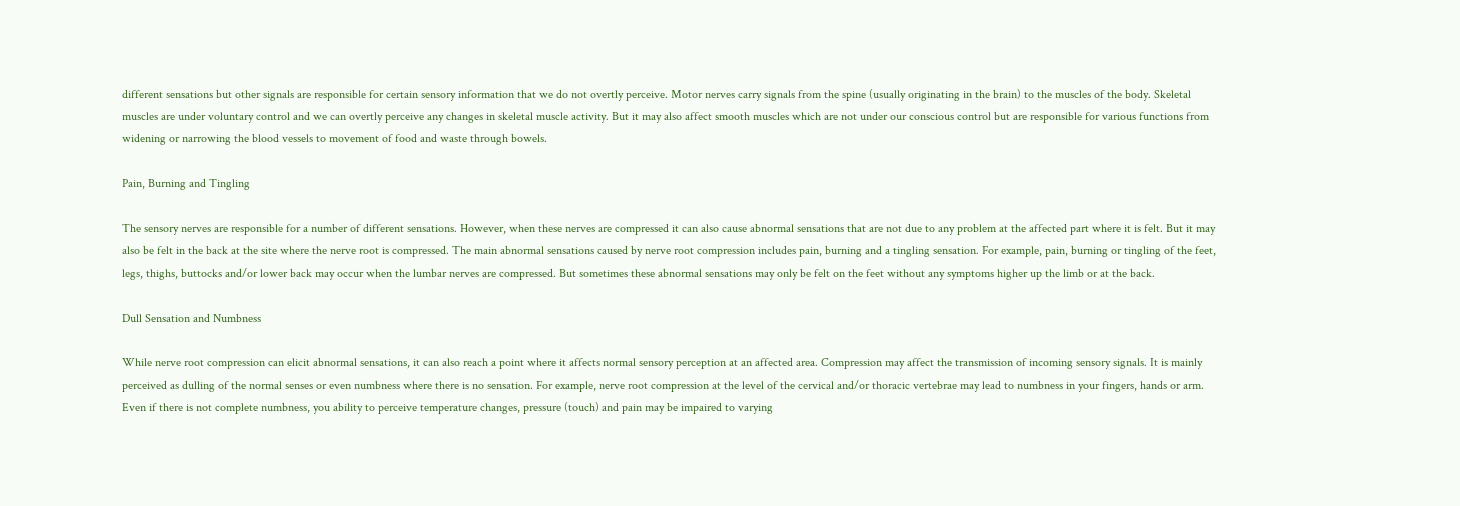different sensations but other signals are responsible for certain sensory information that we do not overtly perceive. Motor nerves carry signals from the spine (usually originating in the brain) to the muscles of the body. Skeletal muscles are under voluntary control and we can overtly perceive any changes in skeletal muscle activity. But it may also affect smooth muscles which are not under our conscious control but are responsible for various functions from widening or narrowing the blood vessels to movement of food and waste through bowels.

Pain, Burning and Tingling

The sensory nerves are responsible for a number of different sensations. However, when these nerves are compressed it can also cause abnormal sensations that are not due to any problem at the affected part where it is felt. But it may also be felt in the back at the site where the nerve root is compressed. The main abnormal sensations caused by nerve root compression includes pain, burning and a tingling sensation. For example, pain, burning or tingling of the feet, legs, thighs, buttocks and/or lower back may occur when the lumbar nerves are compressed. But sometimes these abnormal sensations may only be felt on the feet without any symptoms higher up the limb or at the back.

Dull Sensation and Numbness

While nerve root compression can elicit abnormal sensations, it can also reach a point where it affects normal sensory perception at an affected area. Compression may affect the transmission of incoming sensory signals. It is mainly perceived as dulling of the normal senses or even numbness where there is no sensation. For example, nerve root compression at the level of the cervical and/or thoracic vertebrae may lead to numbness in your fingers, hands or arm. Even if there is not complete numbness, you ability to perceive temperature changes, pressure (touch) and pain may be impaired to varying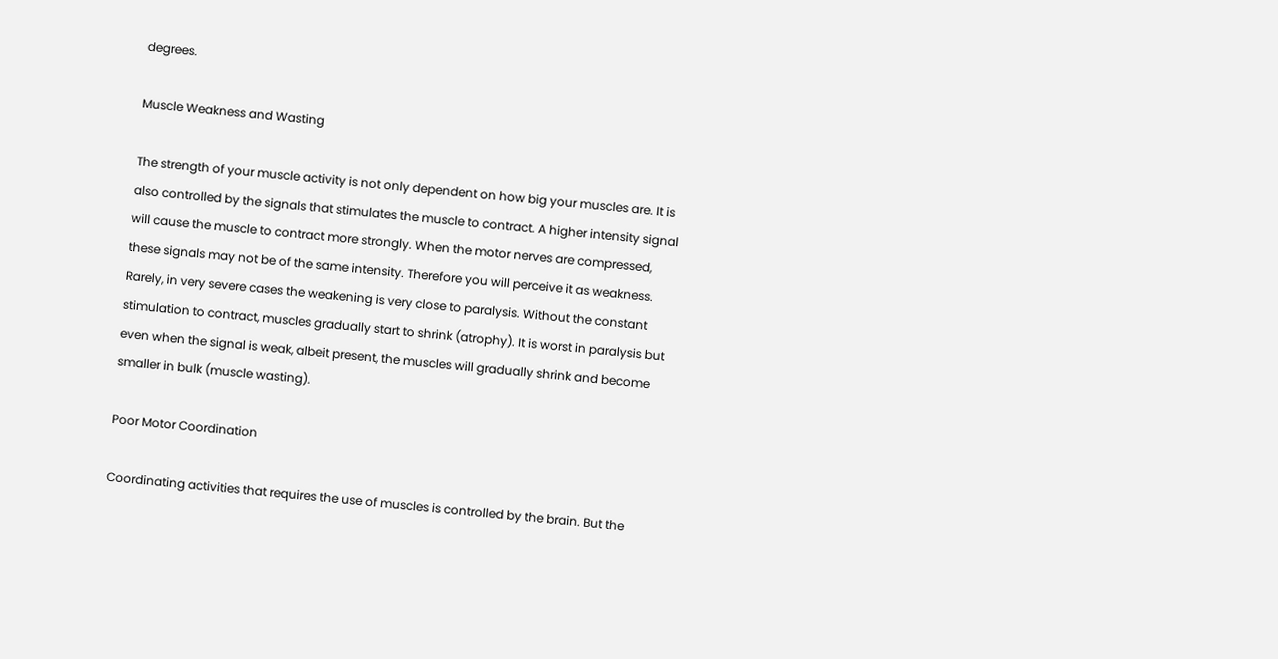degrees.

Muscle Weakness and Wasting

The strength of your muscle activity is not only dependent on how big your muscles are. It is also controlled by the signals that stimulates the muscle to contract. A higher intensity signal will cause the muscle to contract more strongly. When the motor nerves are compressed, these signals may not be of the same intensity. Therefore you will perceive it as weakness. Rarely, in very severe cases the weakening is very close to paralysis. Without the constant stimulation to contract, muscles gradually start to shrink (atrophy). It is worst in paralysis but even when the signal is weak, albeit present, the muscles will gradually shrink and become smaller in bulk (muscle wasting).

Poor Motor Coordination

Coordinating activities that requires the use of muscles is controlled by the brain. But the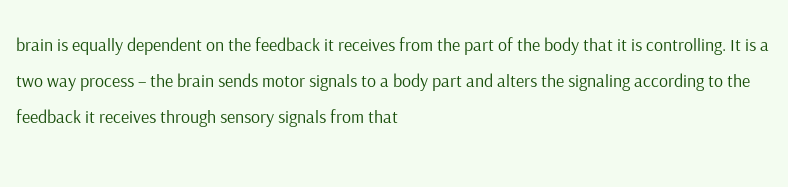brain is equally dependent on the feedback it receives from the part of the body that it is controlling. It is a two way process – the brain sends motor signals to a body part and alters the signaling according to the feedback it receives through sensory signals from that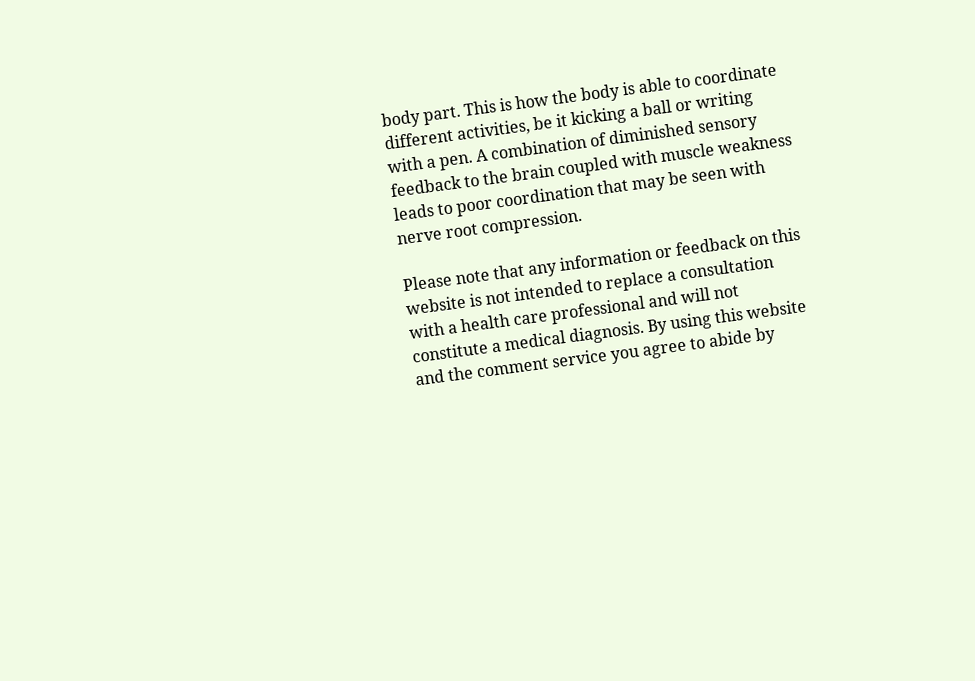body part. This is how the body is able to coordinate different activities, be it kicking a ball or writing with a pen. A combination of diminished sensory feedback to the brain coupled with muscle weakness leads to poor coordination that may be seen with nerve root compression.

Please note that any information or feedback on this website is not intended to replace a consultation with a health care professional and will not constitute a medical diagnosis. By using this website and the comment service you agree to abide by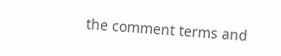the comment terms and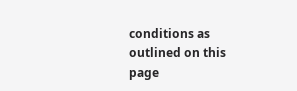conditions as outlined on this page